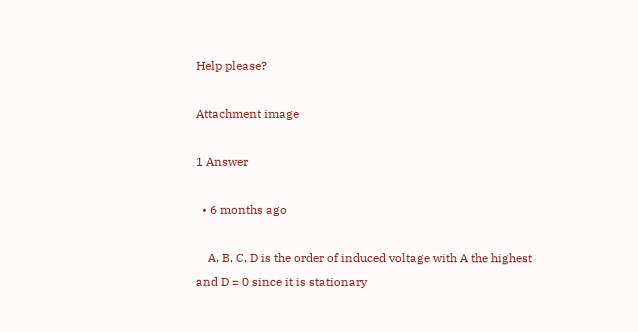Help please?

Attachment image

1 Answer

  • 6 months ago

    A, B, C, D is the order of induced voltage with A the highest and D = 0 since it is stationary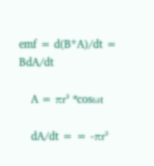emf = d(B*A)/dt = BdA/dt

    A = πr² *cosωt

    dA/dt = = -πr²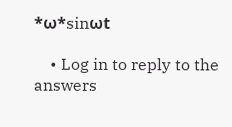*ω*sinωt

    • Log in to reply to the answers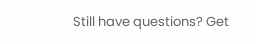Still have questions? Get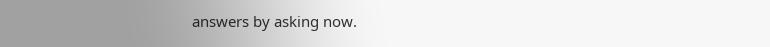answers by asking now.